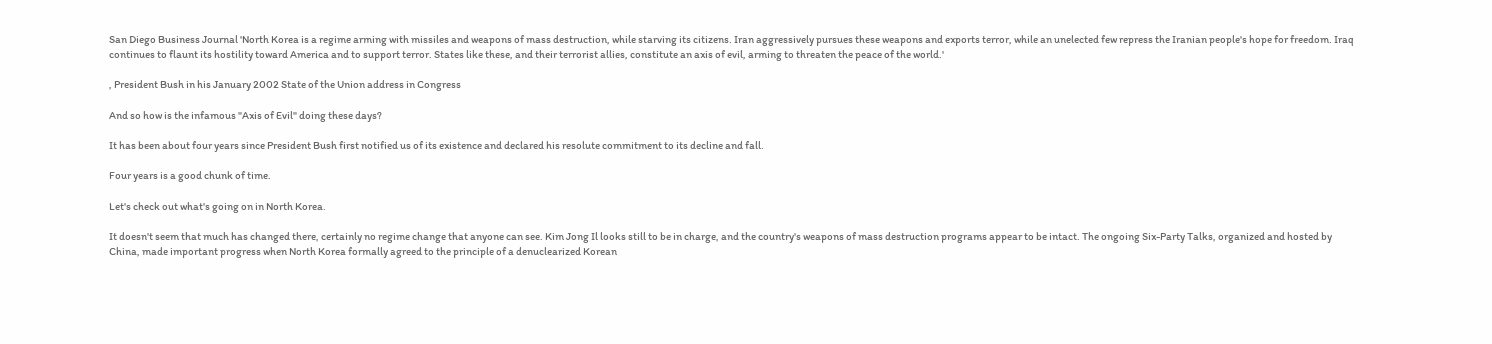San Diego Business Journal 'North Korea is a regime arming with missiles and weapons of mass destruction, while starving its citizens. Iran aggressively pursues these weapons and exports terror, while an unelected few repress the Iranian people's hope for freedom. Iraq continues to flaunt its hostility toward America and to support terror. States like these, and their terrorist allies, constitute an axis of evil, arming to threaten the peace of the world.'

, President Bush in his January 2002 State of the Union address in Congress

And so how is the infamous "Axis of Evil" doing these days?

It has been about four years since President Bush first notified us of its existence and declared his resolute commitment to its decline and fall.

Four years is a good chunk of time.

Let's check out what's going on in North Korea.

It doesn't seem that much has changed there, certainly no regime change that anyone can see. Kim Jong Il looks still to be in charge, and the country's weapons of mass destruction programs appear to be intact. The ongoing Six-Party Talks, organized and hosted by China, made important progress when North Korea formally agreed to the principle of a denuclearized Korean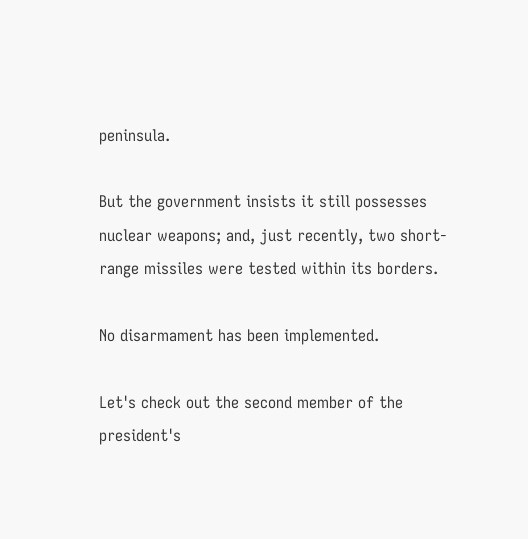peninsula.

But the government insists it still possesses nuclear weapons; and, just recently, two short-range missiles were tested within its borders.

No disarmament has been implemented.

Let's check out the second member of the president's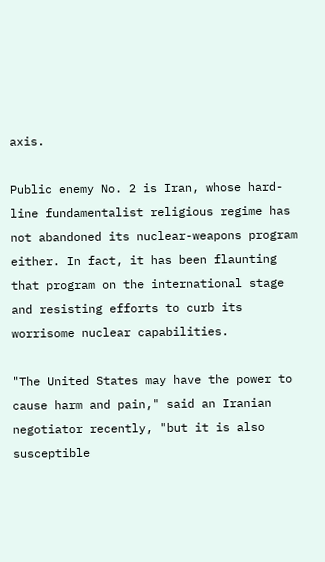axis.

Public enemy No. 2 is Iran, whose hard-line fundamentalist religious regime has not abandoned its nuclear-weapons program either. In fact, it has been flaunting that program on the international stage and resisting efforts to curb its worrisome nuclear capabilities.

"The United States may have the power to cause harm and pain," said an Iranian negotiator recently, "but it is also susceptible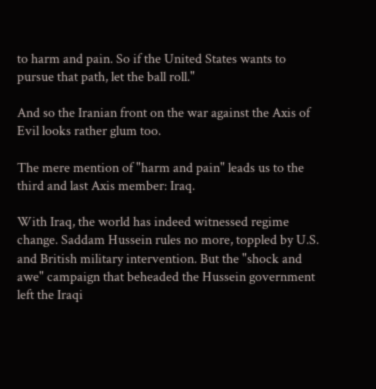to harm and pain. So if the United States wants to pursue that path, let the ball roll."

And so the Iranian front on the war against the Axis of Evil looks rather glum too.

The mere mention of "harm and pain" leads us to the third and last Axis member: Iraq.

With Iraq, the world has indeed witnessed regime change. Saddam Hussein rules no more, toppled by U.S. and British military intervention. But the "shock and awe" campaign that beheaded the Hussein government left the Iraqi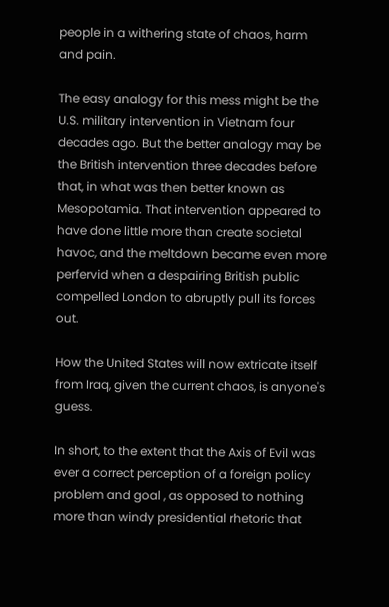people in a withering state of chaos, harm and pain.

The easy analogy for this mess might be the U.S. military intervention in Vietnam four decades ago. But the better analogy may be the British intervention three decades before that, in what was then better known as Mesopotamia. That intervention appeared to have done little more than create societal havoc, and the meltdown became even more perfervid when a despairing British public compelled London to abruptly pull its forces out.

How the United States will now extricate itself from Iraq, given the current chaos, is anyone's guess.

In short, to the extent that the Axis of Evil was ever a correct perception of a foreign policy problem and goal , as opposed to nothing more than windy presidential rhetoric that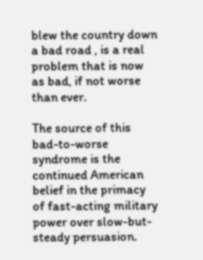blew the country down a bad road , is a real problem that is now as bad, if not worse than ever.

The source of this bad-to-worse syndrome is the continued American belief in the primacy of fast-acting military power over slow-but-steady persuasion.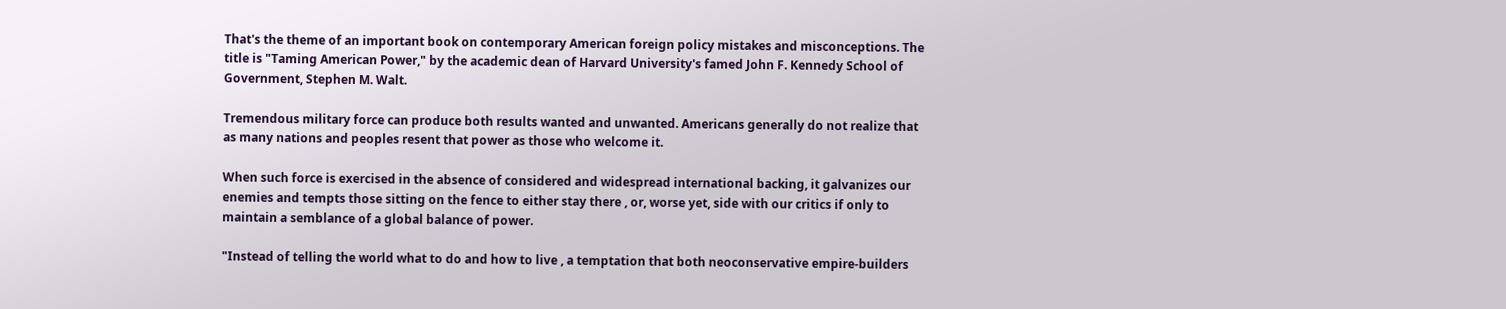That's the theme of an important book on contemporary American foreign policy mistakes and misconceptions. The title is "Taming American Power," by the academic dean of Harvard University's famed John F. Kennedy School of Government, Stephen M. Walt.

Tremendous military force can produce both results wanted and unwanted. Americans generally do not realize that as many nations and peoples resent that power as those who welcome it.

When such force is exercised in the absence of considered and widespread international backing, it galvanizes our enemies and tempts those sitting on the fence to either stay there , or, worse yet, side with our critics if only to maintain a semblance of a global balance of power.

"Instead of telling the world what to do and how to live , a temptation that both neoconservative empire-builders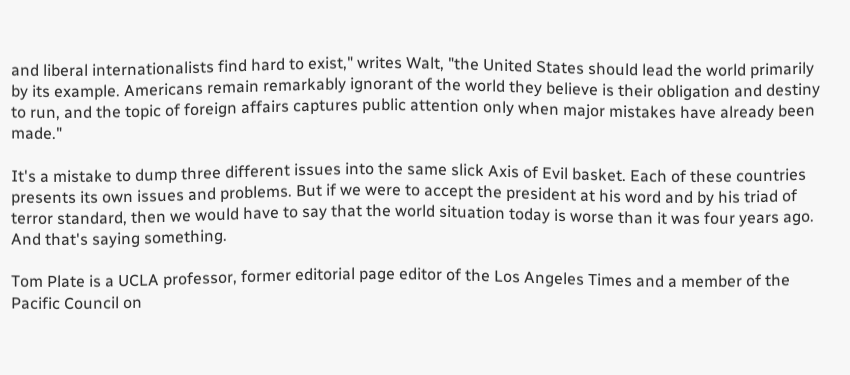and liberal internationalists find hard to exist," writes Walt, "the United States should lead the world primarily by its example. Americans remain remarkably ignorant of the world they believe is their obligation and destiny to run, and the topic of foreign affairs captures public attention only when major mistakes have already been made."

It's a mistake to dump three different issues into the same slick Axis of Evil basket. Each of these countries presents its own issues and problems. But if we were to accept the president at his word and by his triad of terror standard, then we would have to say that the world situation today is worse than it was four years ago. And that's saying something.

Tom Plate is a UCLA professor, former editorial page editor of the Los Angeles Times and a member of the Pacific Council on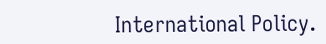International Policy.